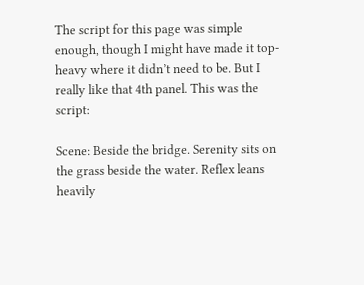The script for this page was simple enough, though I might have made it top-heavy where it didn’t need to be. But I really like that 4th panel. This was the script:

Scene: Beside the bridge. Serenity sits on the grass beside the water. Reflex leans heavily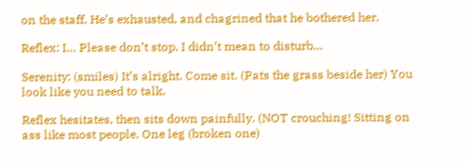on the staff. He’s exhausted, and chagrined that he bothered her.

Reflex: I… Please don’t stop. I didn’t mean to disturb…

Serenity: (smiles) It’s alright. Come sit. (Pats the grass beside her) You look like you need to talk.

Reflex hesitates, then sits down painfully. (NOT crouching! Sitting on ass like most people. One leg (broken one)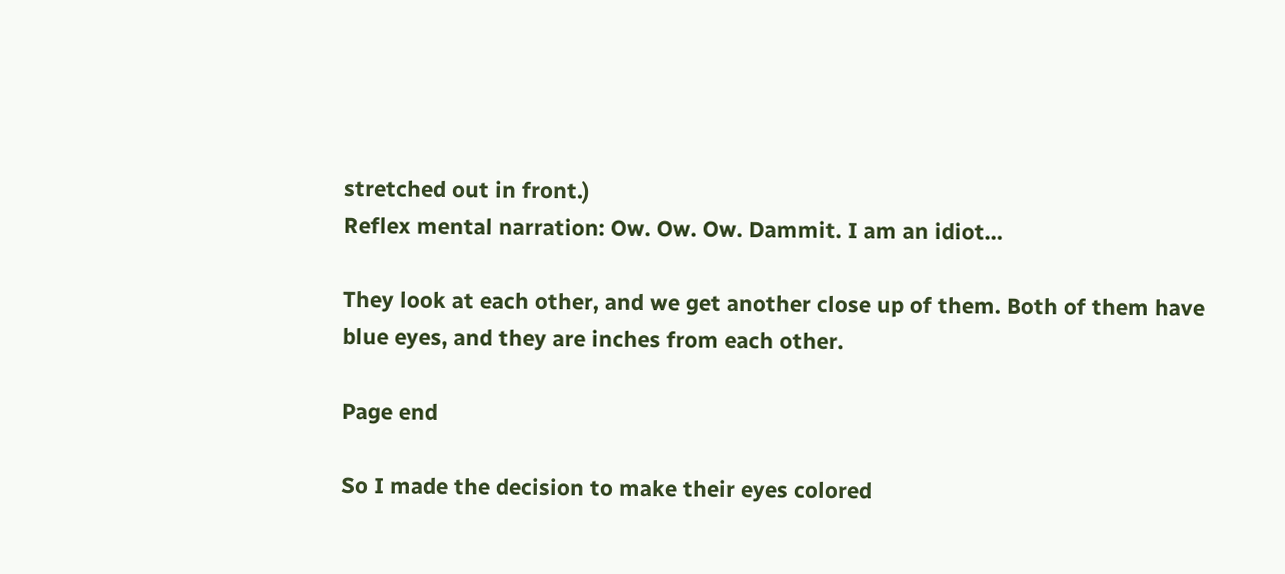stretched out in front.)
Reflex mental narration: Ow. Ow. Ow. Dammit. I am an idiot…

They look at each other, and we get another close up of them. Both of them have blue eyes, and they are inches from each other.

Page end

So I made the decision to make their eyes colored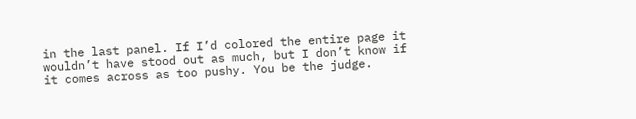in the last panel. If I’d colored the entire page it wouldn’t have stood out as much, but I don’t know if it comes across as too pushy. You be the judge.